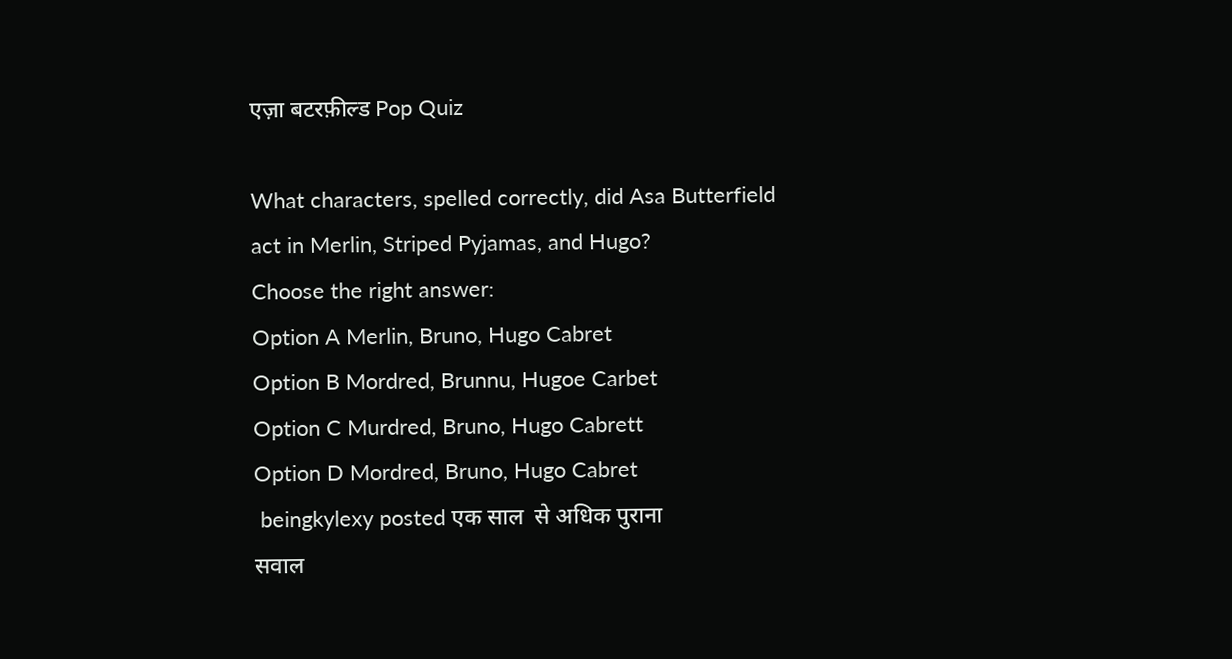एज़ा बटरफ़ील्ड Pop Quiz

What characters, spelled correctly, did Asa Butterfield act in Merlin, Striped Pyjamas, and Hugo?
Choose the right answer:
Option A Merlin, Bruno, Hugo Cabret
Option B Mordred, Brunnu, Hugoe Carbet
Option C Murdred, Bruno, Hugo Cabrett
Option D Mordred, Bruno, Hugo Cabret
 beingkylexy posted एक साल  से अधिक पुराना
सवाल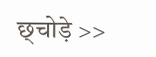छ्चोड़े >>